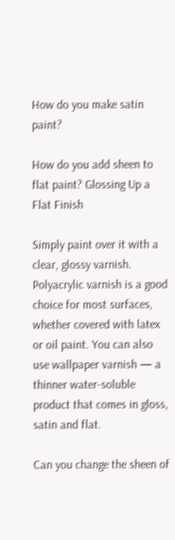How do you make satin paint?

How do you add sheen to flat paint? Glossing Up a Flat Finish

Simply paint over it with a clear, glossy varnish. Polyacrylic varnish is a good choice for most surfaces, whether covered with latex or oil paint. You can also use wallpaper varnish — a thinner water-soluble product that comes in gloss, satin and flat.

Can you change the sheen of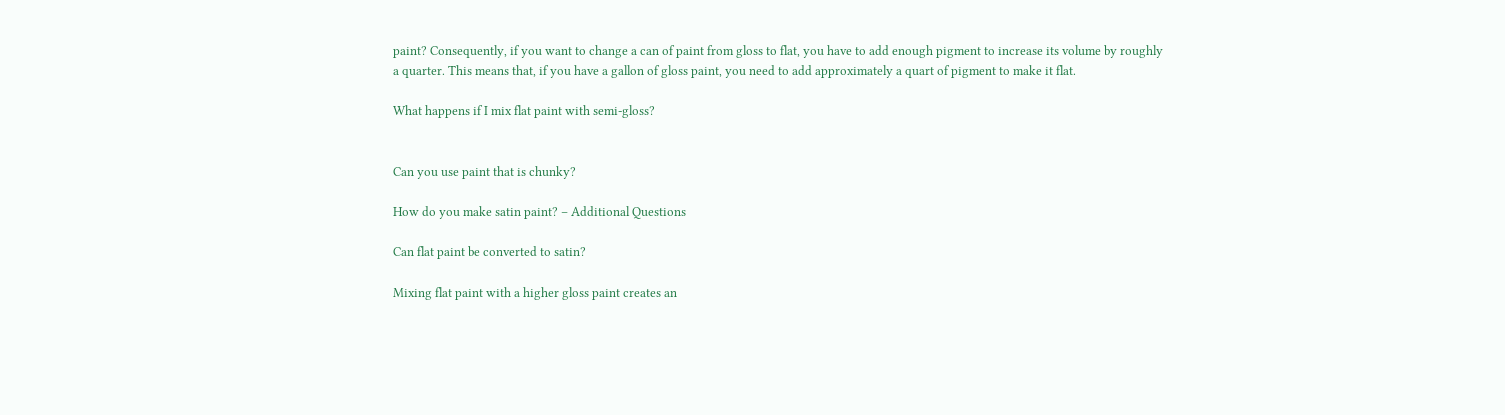paint? Consequently, if you want to change a can of paint from gloss to flat, you have to add enough pigment to increase its volume by roughly a quarter. This means that, if you have a gallon of gloss paint, you need to add approximately a quart of pigment to make it flat.

What happens if I mix flat paint with semi-gloss?


Can you use paint that is chunky?

How do you make satin paint? – Additional Questions

Can flat paint be converted to satin?

Mixing flat paint with a higher gloss paint creates an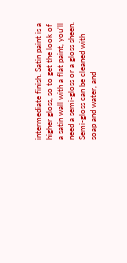intermediate finish. Satin paint is a higher gloss, so to get the look of a satin wall with a flat paint, you’ll need a semi-gloss or a gloss sheen. Semi-gloss can be cleaned with soap and water, and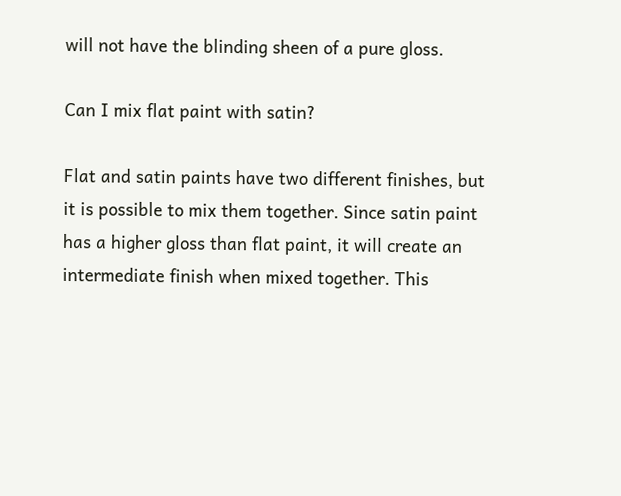will not have the blinding sheen of a pure gloss.

Can I mix flat paint with satin?

Flat and satin paints have two different finishes, but it is possible to mix them together. Since satin paint has a higher gloss than flat paint, it will create an intermediate finish when mixed together. This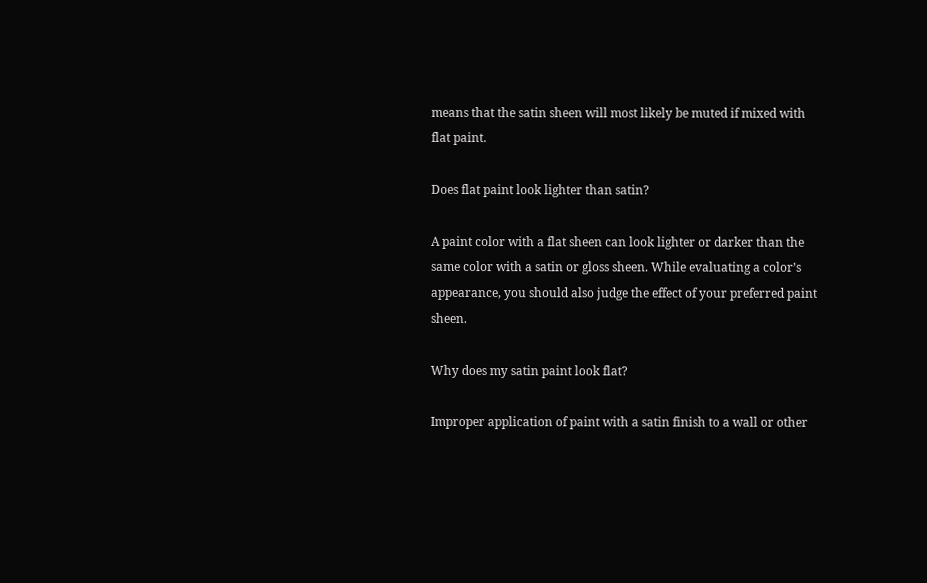means that the satin sheen will most likely be muted if mixed with flat paint.

Does flat paint look lighter than satin?

A paint color with a flat sheen can look lighter or darker than the same color with a satin or gloss sheen. While evaluating a color’s appearance, you should also judge the effect of your preferred paint sheen.

Why does my satin paint look flat?

Improper application of paint with a satin finish to a wall or other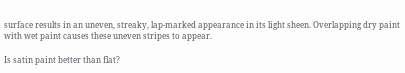surface results in an uneven, streaky, lap-marked appearance in its light sheen. Overlapping dry paint with wet paint causes these uneven stripes to appear.

Is satin paint better than flat?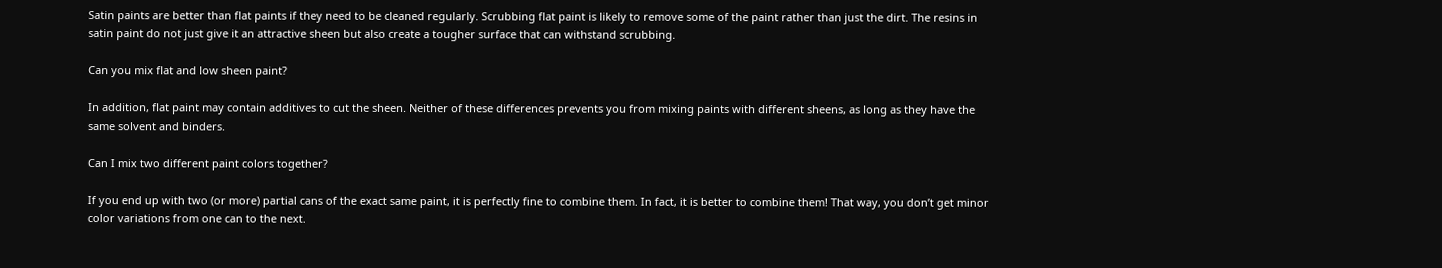Satin paints are better than flat paints if they need to be cleaned regularly. Scrubbing flat paint is likely to remove some of the paint rather than just the dirt. The resins in satin paint do not just give it an attractive sheen but also create a tougher surface that can withstand scrubbing.

Can you mix flat and low sheen paint?

In addition, flat paint may contain additives to cut the sheen. Neither of these differences prevents you from mixing paints with different sheens, as long as they have the same solvent and binders.

Can I mix two different paint colors together?

If you end up with two (or more) partial cans of the exact same paint, it is perfectly fine to combine them. In fact, it is better to combine them! That way, you don’t get minor color variations from one can to the next.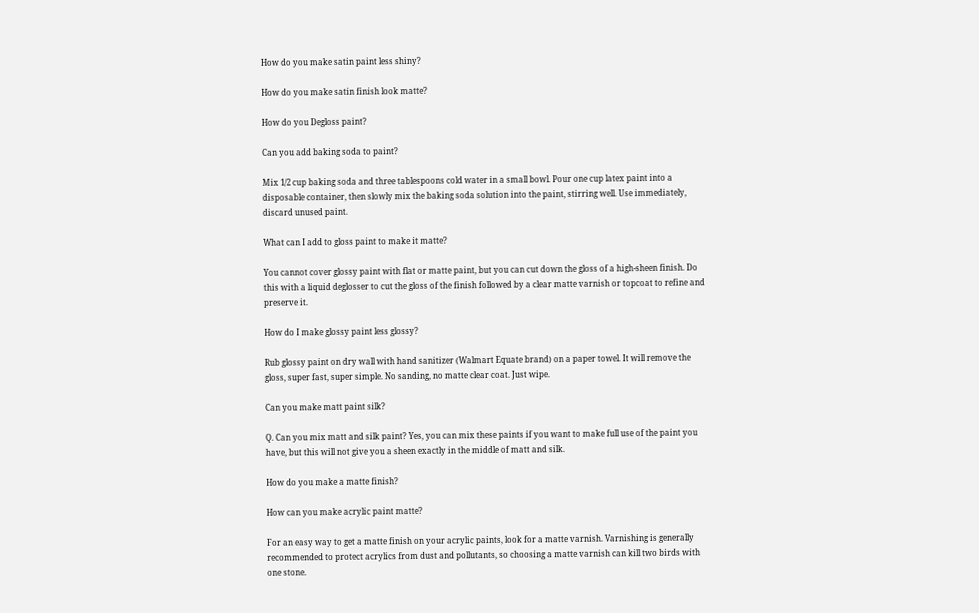How do you make satin paint less shiny?

How do you make satin finish look matte?

How do you Degloss paint?

Can you add baking soda to paint?

Mix 1/2 cup baking soda and three tablespoons cold water in a small bowl. Pour one cup latex paint into a disposable container, then slowly mix the baking soda solution into the paint, stirring well. Use immediately, discard unused paint.

What can I add to gloss paint to make it matte?

You cannot cover glossy paint with flat or matte paint, but you can cut down the gloss of a high-sheen finish. Do this with a liquid deglosser to cut the gloss of the finish followed by a clear matte varnish or topcoat to refine and preserve it.

How do I make glossy paint less glossy?

Rub glossy paint on dry wall with hand sanitizer (Walmart Equate brand) on a paper towel. It will remove the gloss, super fast, super simple. No sanding, no matte clear coat. Just wipe.

Can you make matt paint silk?

Q. Can you mix matt and silk paint? Yes, you can mix these paints if you want to make full use of the paint you have, but this will not give you a sheen exactly in the middle of matt and silk.

How do you make a matte finish?

How can you make acrylic paint matte?

For an easy way to get a matte finish on your acrylic paints, look for a matte varnish. Varnishing is generally recommended to protect acrylics from dust and pollutants, so choosing a matte varnish can kill two birds with one stone.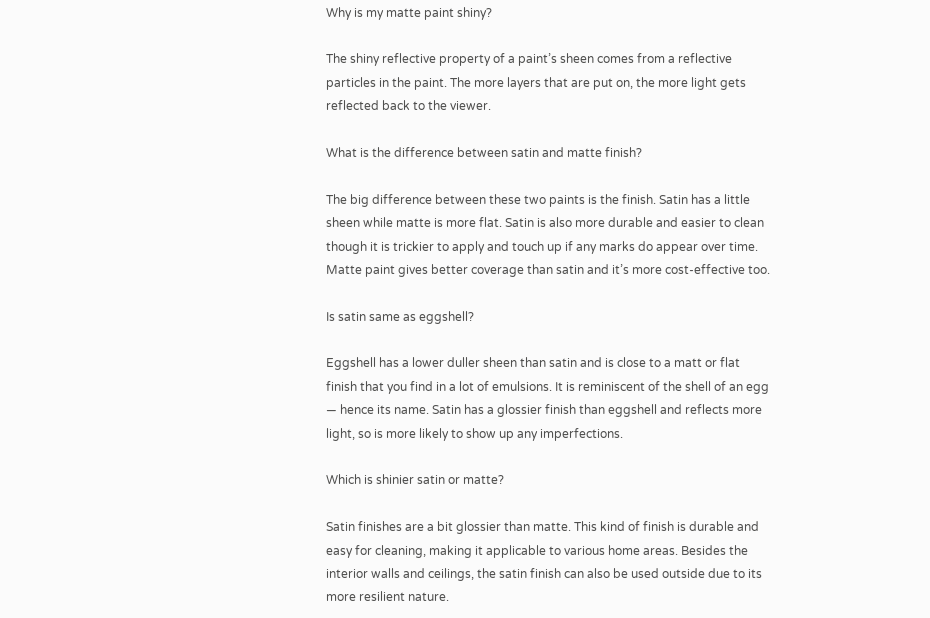Why is my matte paint shiny?

The shiny reflective property of a paint’s sheen comes from a reflective particles in the paint. The more layers that are put on, the more light gets reflected back to the viewer.

What is the difference between satin and matte finish?

The big difference between these two paints is the finish. Satin has a little sheen while matte is more flat. Satin is also more durable and easier to clean though it is trickier to apply and touch up if any marks do appear over time. Matte paint gives better coverage than satin and it’s more cost-effective too.

Is satin same as eggshell?

Eggshell has a lower duller sheen than satin and is close to a matt or flat finish that you find in a lot of emulsions. It is reminiscent of the shell of an egg — hence its name. Satin has a glossier finish than eggshell and reflects more light, so is more likely to show up any imperfections.

Which is shinier satin or matte?

Satin finishes are a bit glossier than matte. This kind of finish is durable and easy for cleaning, making it applicable to various home areas. Besides the interior walls and ceilings, the satin finish can also be used outside due to its more resilient nature.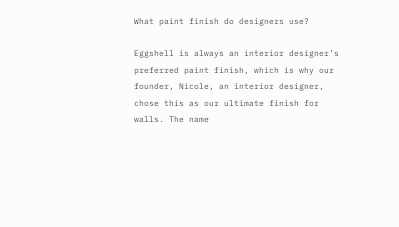What paint finish do designers use?

Eggshell is always an interior designer’s preferred paint finish, which is why our founder, Nicole, an interior designer, chose this as our ultimate finish for walls. The name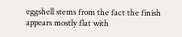eggshell stems from the fact the finish appears mostly flat with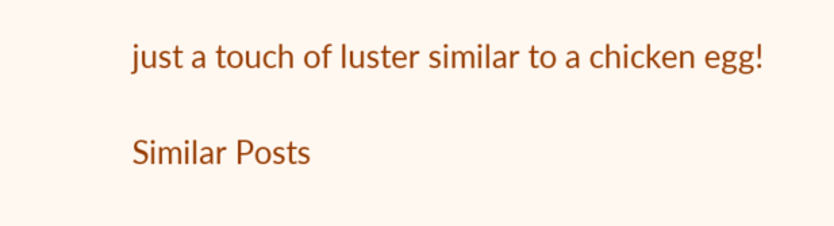just a touch of luster similar to a chicken egg!

Similar Posts